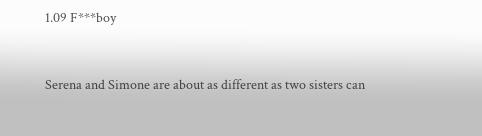1.09 F***boy


Serena and Simone are about as different as two sisters can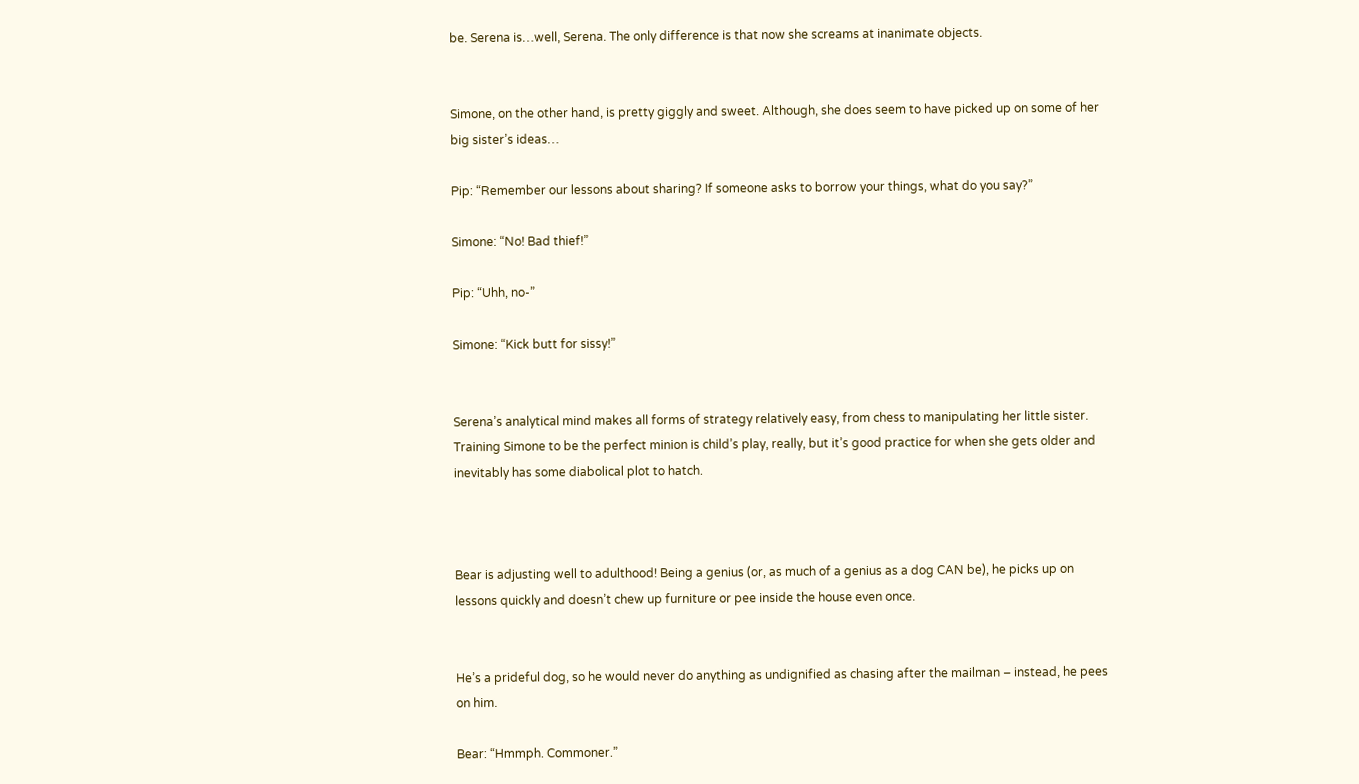be. Serena is…well, Serena. The only difference is that now she screams at inanimate objects.


Simone, on the other hand, is pretty giggly and sweet. Although, she does seem to have picked up on some of her big sister’s ideas…

Pip: “Remember our lessons about sharing? If someone asks to borrow your things, what do you say?”

Simone: “No! Bad thief!”

Pip: “Uhh, no-”

Simone: “Kick butt for sissy!”


Serena’s analytical mind makes all forms of strategy relatively easy, from chess to manipulating her little sister. Training Simone to be the perfect minion is child’s play, really, but it’s good practice for when she gets older and inevitably has some diabolical plot to hatch.



Bear is adjusting well to adulthood! Being a genius (or, as much of a genius as a dog CAN be), he picks up on lessons quickly and doesn’t chew up furniture or pee inside the house even once.


He’s a prideful dog, so he would never do anything as undignified as chasing after the mailman – instead, he pees on him.

Bear: “Hmmph. Commoner.”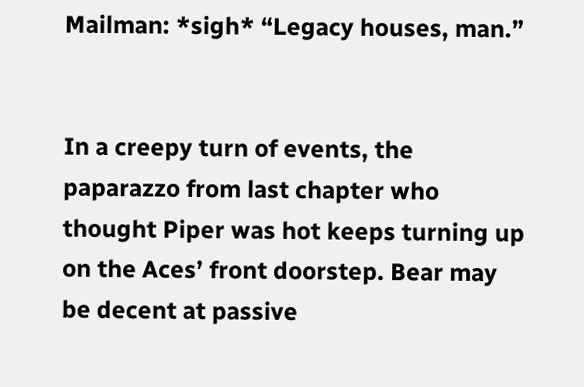Mailman: *sigh* “Legacy houses, man.”


In a creepy turn of events, the paparazzo from last chapter who thought Piper was hot keeps turning up on the Aces’ front doorstep. Bear may be decent at passive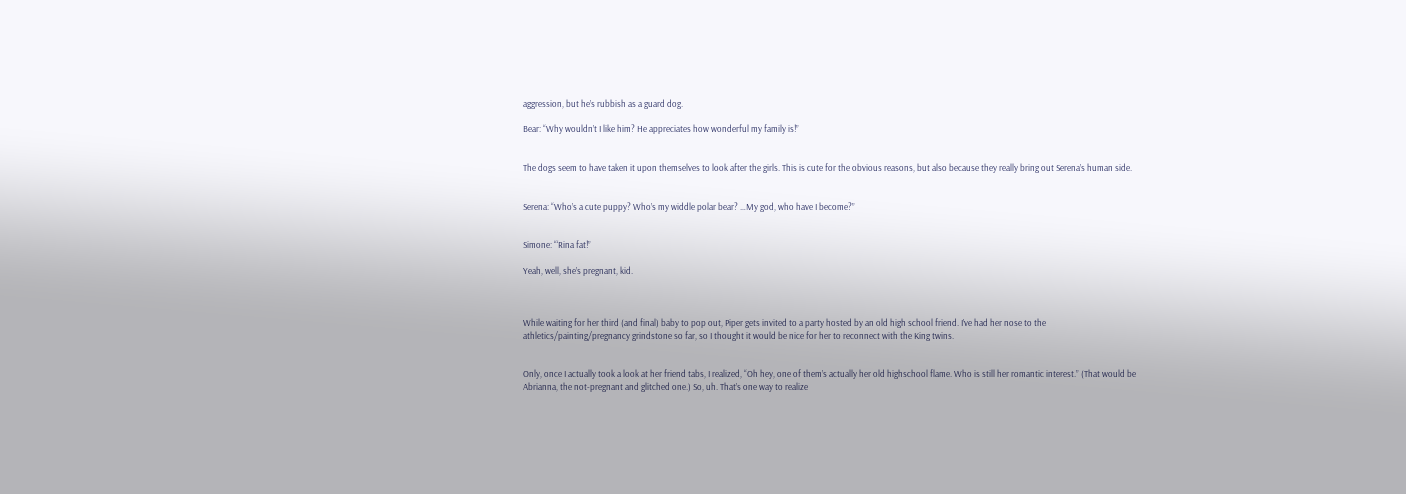aggression, but he’s rubbish as a guard dog.

Bear: “Why wouldn’t I like him? He appreciates how wonderful my family is!”


The dogs seem to have taken it upon themselves to look after the girls. This is cute for the obvious reasons, but also because they really bring out Serena’s human side.


Serena: “Who’s a cute puppy? Who’s my widdle polar bear? …My god, who have I become?”


Simone: “‘Rina fat!”

Yeah, well, she’s pregnant, kid.



While waiting for her third (and final) baby to pop out, Piper gets invited to a party hosted by an old high school friend. I’ve had her nose to the athletics/painting/pregnancy grindstone so far, so I thought it would be nice for her to reconnect with the King twins.


Only, once I actually took a look at her friend tabs, I realized, “Oh hey, one of them’s actually her old highschool flame. Who is still her romantic interest.” (That would be Abrianna, the not-pregnant and glitched one.) So, uh. That’s one way to realize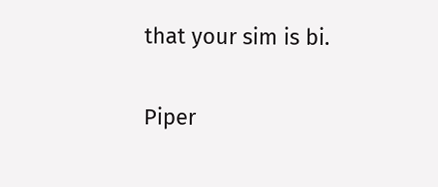that your sim is bi.

Piper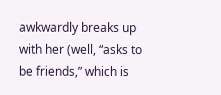awkwardly breaks up with her (well, “asks to be friends,” which is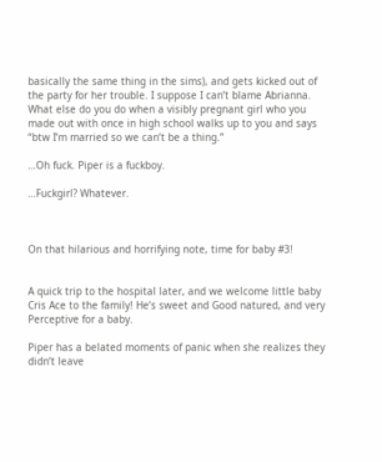basically the same thing in the sims), and gets kicked out of the party for her trouble. I suppose I can’t blame Abrianna. What else do you do when a visibly pregnant girl who you made out with once in high school walks up to you and says “btw I’m married so we can’t be a thing.”

…Oh fuck. Piper is a fuckboy.

…Fuckgirl? Whatever.



On that hilarious and horrifying note, time for baby #3!


A quick trip to the hospital later, and we welcome little baby Cris Ace to the family! He’s sweet and Good natured, and very Perceptive for a baby.

Piper has a belated moments of panic when she realizes they didn’t leave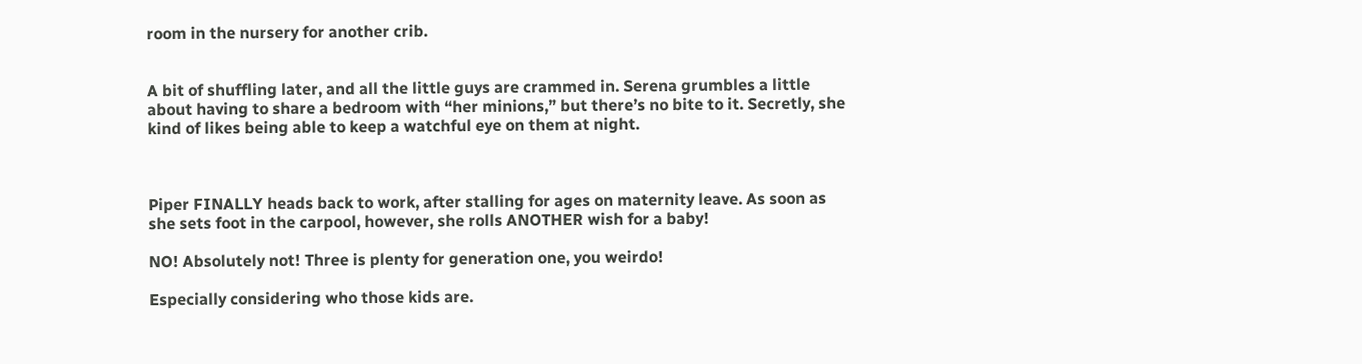room in the nursery for another crib.


A bit of shuffling later, and all the little guys are crammed in. Serena grumbles a little about having to share a bedroom with “her minions,” but there’s no bite to it. Secretly, she kind of likes being able to keep a watchful eye on them at night.



Piper FINALLY heads back to work, after stalling for ages on maternity leave. As soon as she sets foot in the carpool, however, she rolls ANOTHER wish for a baby!

NO! Absolutely not! Three is plenty for generation one, you weirdo!

Especially considering who those kids are.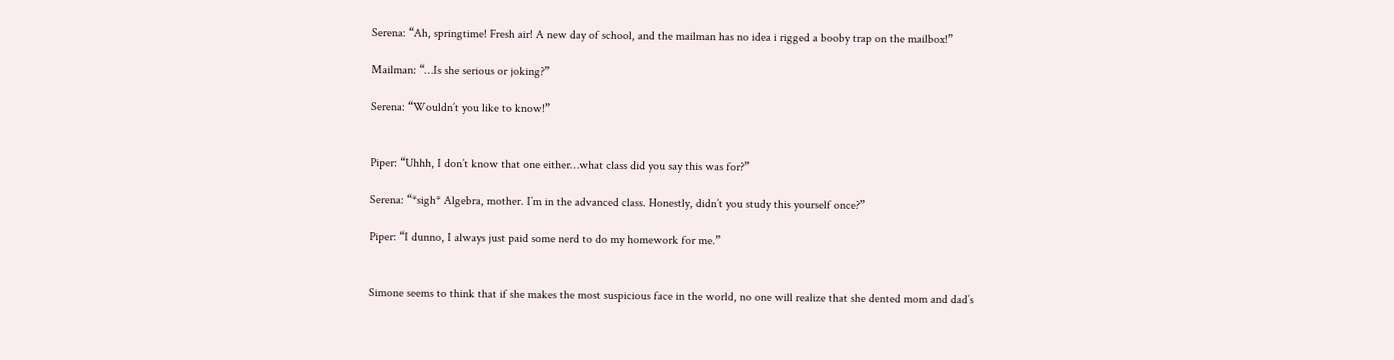Serena: “Ah, springtime! Fresh air! A new day of school, and the mailman has no idea i rigged a booby trap on the mailbox!”

Mailman: “…Is she serious or joking?”

Serena: “Wouldn’t you like to know!”


Piper: “Uhhh, I don’t know that one either…what class did you say this was for?”

Serena: “*sigh* Algebra, mother. I’m in the advanced class. Honestly, didn’t you study this yourself once?”

Piper: “I dunno, I always just paid some nerd to do my homework for me.”


Simone seems to think that if she makes the most suspicious face in the world, no one will realize that she dented mom and dad’s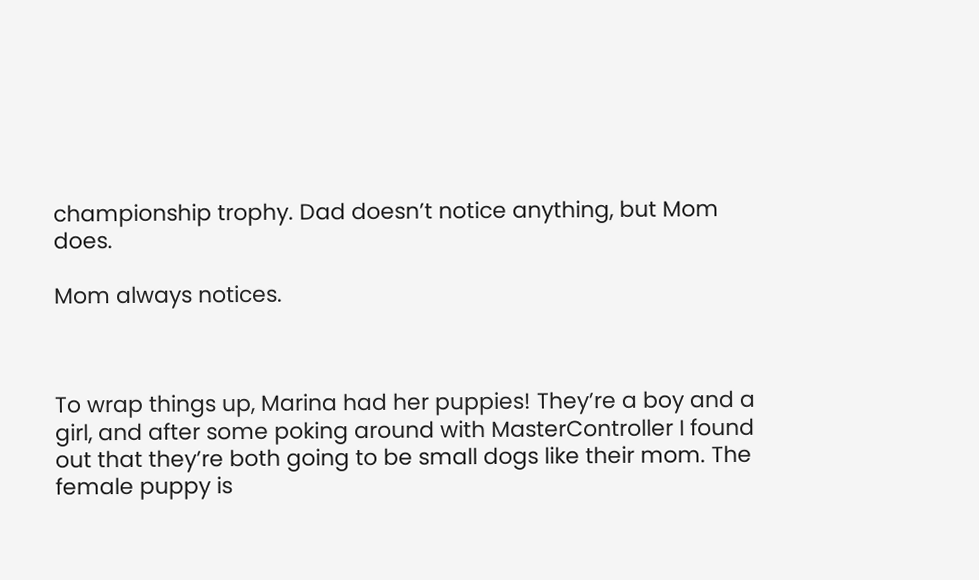championship trophy. Dad doesn’t notice anything, but Mom does.

Mom always notices.



To wrap things up, Marina had her puppies! They’re a boy and a girl, and after some poking around with MasterController I found out that they’re both going to be small dogs like their mom. The female puppy is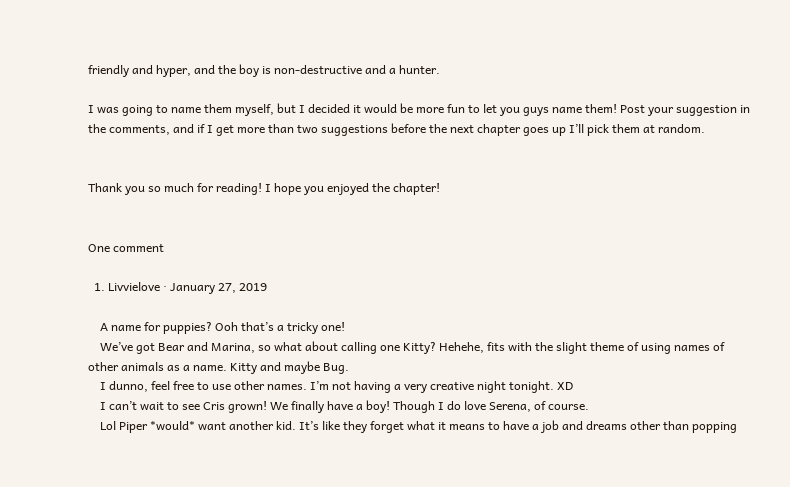friendly and hyper, and the boy is non-destructive and a hunter.

I was going to name them myself, but I decided it would be more fun to let you guys name them! Post your suggestion in the comments, and if I get more than two suggestions before the next chapter goes up I’ll pick them at random.


Thank you so much for reading! I hope you enjoyed the chapter!


One comment

  1. Livvielove · January 27, 2019

    A name for puppies? Ooh that’s a tricky one!
    We’ve got Bear and Marina, so what about calling one Kitty? Hehehe, fits with the slight theme of using names of other animals as a name. Kitty and maybe Bug.
    I dunno, feel free to use other names. I’m not having a very creative night tonight. XD
    I can’t wait to see Cris grown! We finally have a boy! Though I do love Serena, of course.
    Lol Piper *would* want another kid. It’s like they forget what it means to have a job and dreams other than popping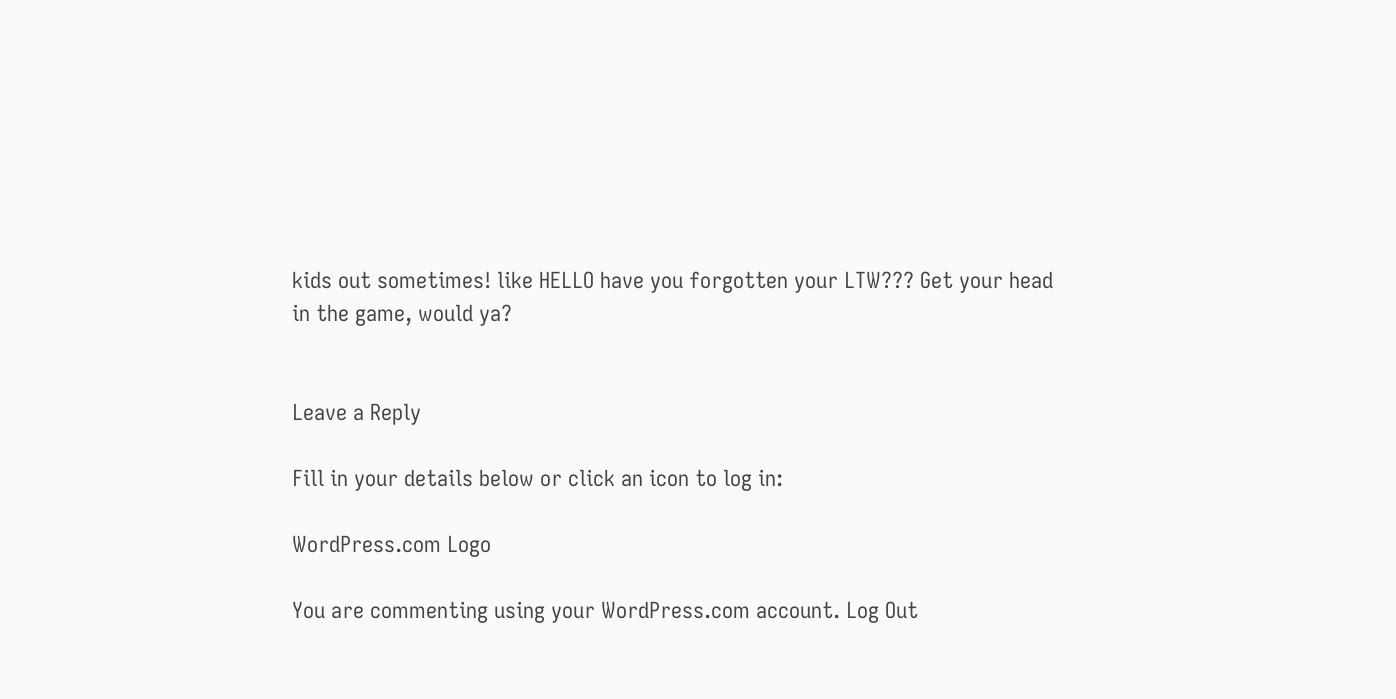kids out sometimes! like HELLO have you forgotten your LTW??? Get your head in the game, would ya?


Leave a Reply

Fill in your details below or click an icon to log in:

WordPress.com Logo

You are commenting using your WordPress.com account. Log Out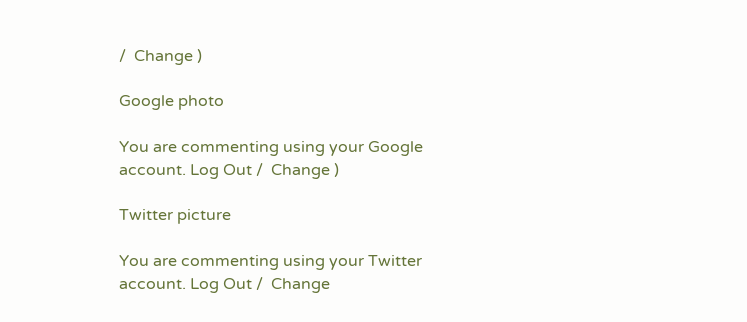/  Change )

Google photo

You are commenting using your Google account. Log Out /  Change )

Twitter picture

You are commenting using your Twitter account. Log Out /  Change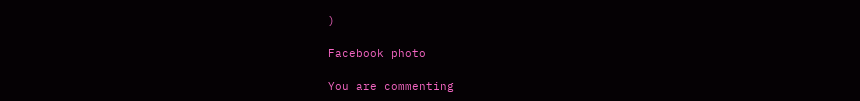)

Facebook photo

You are commenting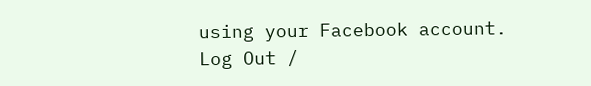using your Facebook account. Log Out /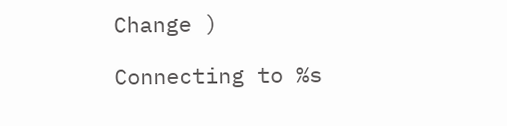Change )

Connecting to %s